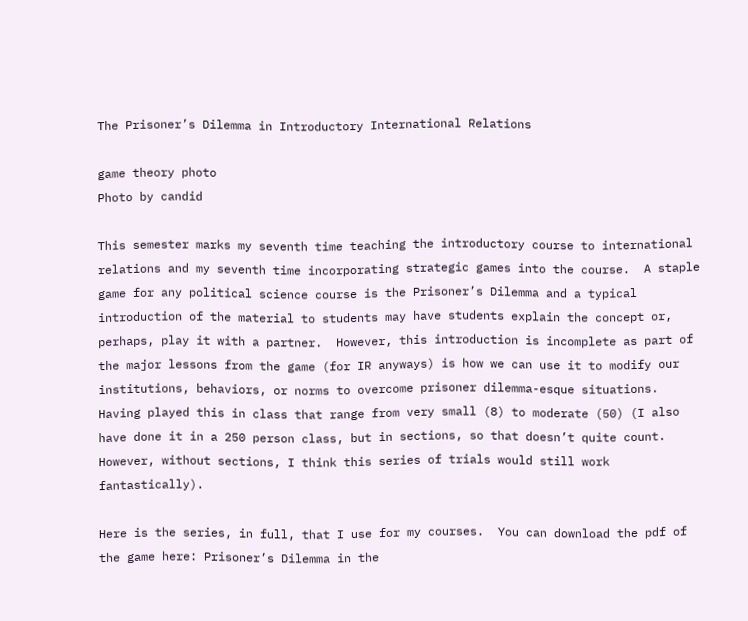The Prisoner’s Dilemma in Introductory International Relations

game theory photo
Photo by candid

This semester marks my seventh time teaching the introductory course to international relations and my seventh time incorporating strategic games into the course.  A staple game for any political science course is the Prisoner’s Dilemma and a typical introduction of the material to students may have students explain the concept or, perhaps, play it with a partner.  However, this introduction is incomplete as part of the major lessons from the game (for IR anyways) is how we can use it to modify our institutions, behaviors, or norms to overcome prisoner dilemma-esque situations.  Having played this in class that range from very small (8) to moderate (50) (I also have done it in a 250 person class, but in sections, so that doesn’t quite count.  However, without sections, I think this series of trials would still work fantastically).

Here is the series, in full, that I use for my courses.  You can download the pdf of the game here: Prisoner’s Dilemma in the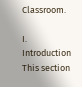Classroom.

I. Introduction
This section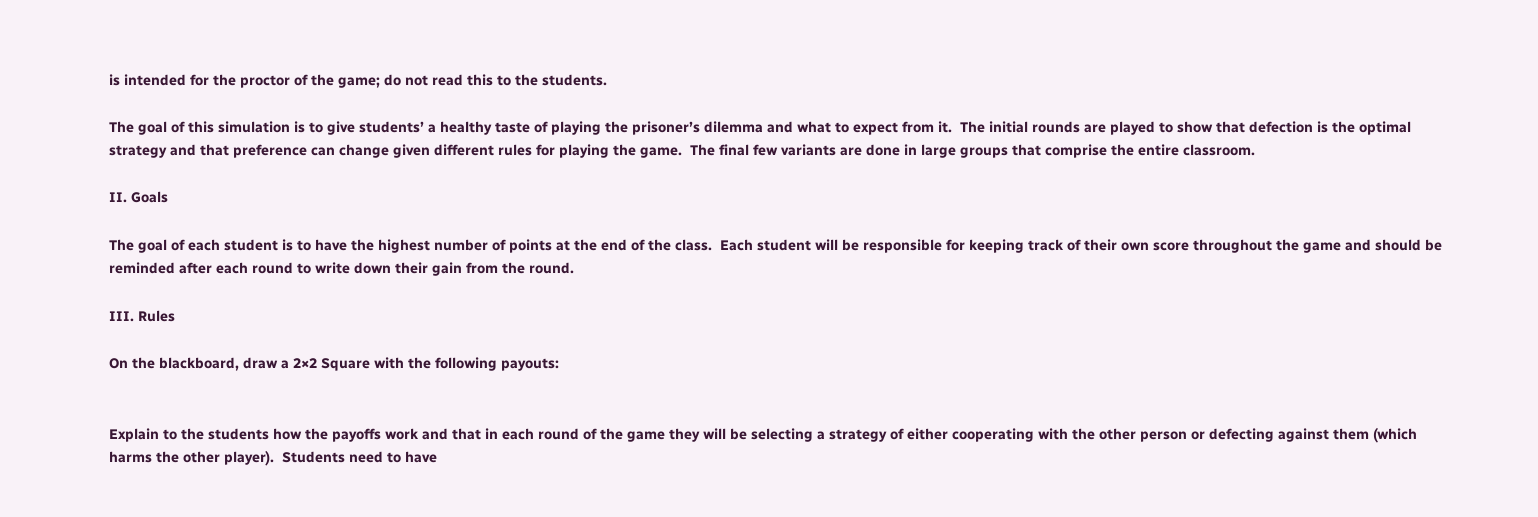is intended for the proctor of the game; do not read this to the students.

The goal of this simulation is to give students’ a healthy taste of playing the prisoner’s dilemma and what to expect from it.  The initial rounds are played to show that defection is the optimal strategy and that preference can change given different rules for playing the game.  The final few variants are done in large groups that comprise the entire classroom.

II. Goals

The goal of each student is to have the highest number of points at the end of the class.  Each student will be responsible for keeping track of their own score throughout the game and should be reminded after each round to write down their gain from the round.

III. Rules

On the blackboard, draw a 2×2 Square with the following payouts:


Explain to the students how the payoffs work and that in each round of the game they will be selecting a strategy of either cooperating with the other person or defecting against them (which harms the other player).  Students need to have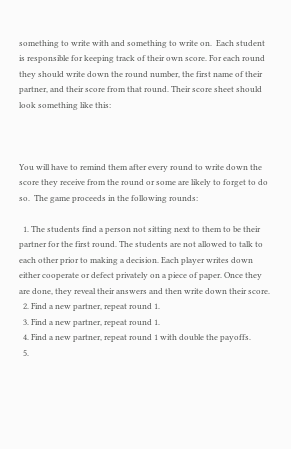something to write with and something to write on.  Each student is responsible for keeping track of their own score. For each round they should write down the round number, the first name of their partner, and their score from that round. Their score sheet should look something like this:



You will have to remind them after every round to write down the score they receive from the round or some are likely to forget to do so.  The game proceeds in the following rounds:

  1. The students find a person not sitting next to them to be their partner for the first round. The students are not allowed to talk to each other prior to making a decision. Each player writes down either cooperate or defect privately on a piece of paper. Once they are done, they reveal their answers and then write down their score.
  2. Find a new partner, repeat round 1.
  3. Find a new partner, repeat round 1.
  4. Find a new partner, repeat round 1 with double the payoffs.
  5.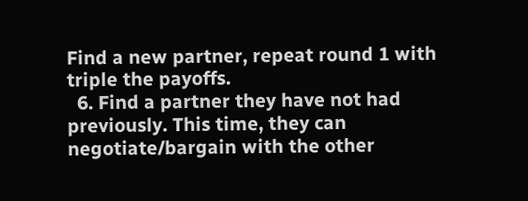Find a new partner, repeat round 1 with triple the payoffs.
  6. Find a partner they have not had previously. This time, they can negotiate/bargain with the other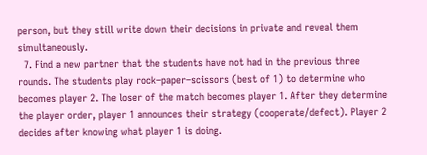person, but they still write down their decisions in private and reveal them simultaneously.
  7. Find a new partner that the students have not had in the previous three rounds. The students play rock–paper–scissors (best of 1) to determine who becomes player 2. The loser of the match becomes player 1. After they determine the player order, player 1 announces their strategy (cooperate/defect). Player 2 decides after knowing what player 1 is doing.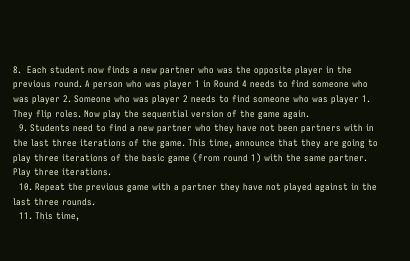8.  Each student now finds a new partner who was the opposite player in the previous round. A person who was player 1 in Round 4 needs to find someone who was player 2. Someone who was player 2 needs to find someone who was player 1. They flip roles. Now play the sequential version of the game again.
  9. Students need to find a new partner who they have not been partners with in the last three iterations of the game. This time, announce that they are going to play three iterations of the basic game (from round 1) with the same partner. Play three iterations.
  10. Repeat the previous game with a partner they have not played against in the last three rounds.
  11. This time,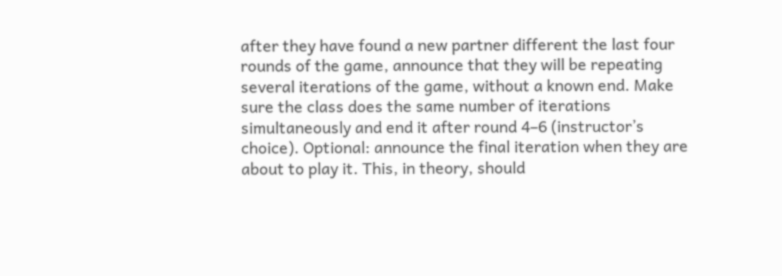after they have found a new partner different the last four rounds of the game, announce that they will be repeating several iterations of the game, without a known end. Make sure the class does the same number of iterations simultaneously and end it after round 4–6 (instructor’s choice). Optional: announce the final iteration when they are about to play it. This, in theory, should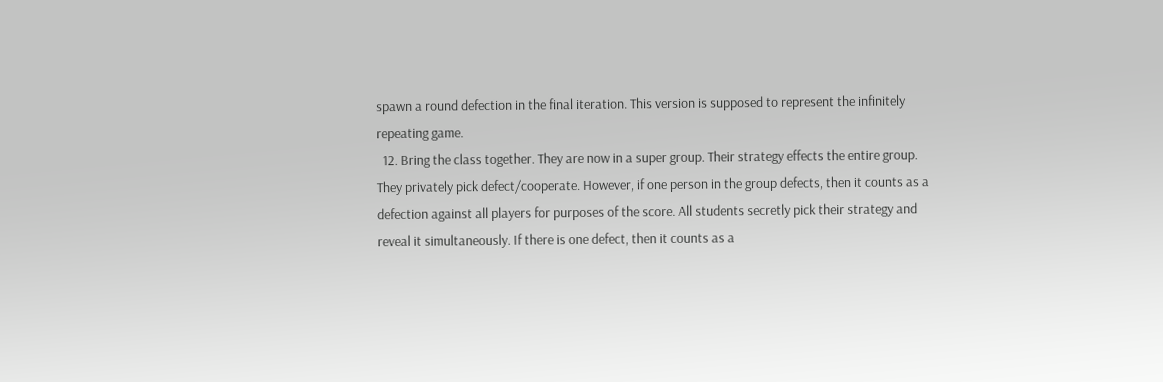spawn a round defection in the final iteration. This version is supposed to represent the infinitely repeating game.
  12. Bring the class together. They are now in a super group. Their strategy effects the entire group. They privately pick defect/cooperate. However, if one person in the group defects, then it counts as a defection against all players for purposes of the score. All students secretly pick their strategy and reveal it simultaneously. If there is one defect, then it counts as a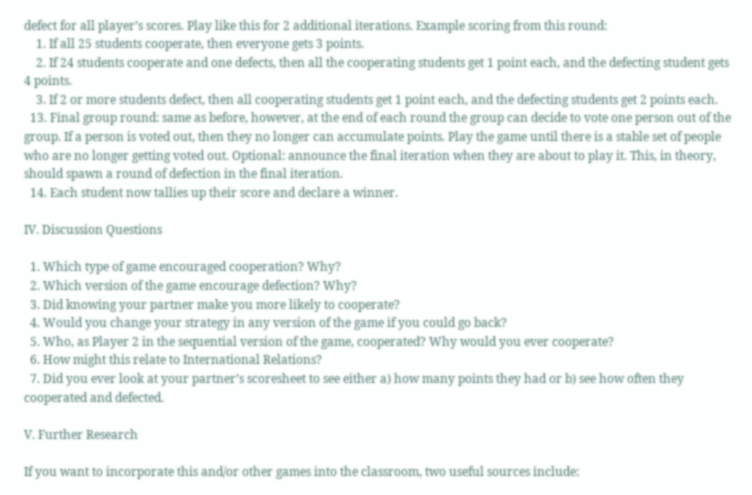defect for all player’s scores. Play like this for 2 additional iterations. Example scoring from this round:
    1. If all 25 students cooperate, then everyone gets 3 points.
    2. If 24 students cooperate and one defects, then all the cooperating students get 1 point each, and the defecting student gets 4 points.
    3. If 2 or more students defect, then all cooperating students get 1 point each, and the defecting students get 2 points each.
  13. Final group round: same as before, however, at the end of each round the group can decide to vote one person out of the group. If a person is voted out, then they no longer can accumulate points. Play the game until there is a stable set of people who are no longer getting voted out. Optional: announce the final iteration when they are about to play it. This, in theory, should spawn a round of defection in the final iteration.
  14. Each student now tallies up their score and declare a winner.

IV. Discussion Questions

  1. Which type of game encouraged cooperation? Why?
  2. Which version of the game encourage defection? Why?
  3. Did knowing your partner make you more likely to cooperate?
  4. Would you change your strategy in any version of the game if you could go back?
  5. Who, as Player 2 in the sequential version of the game, cooperated? Why would you ever cooperate?
  6. How might this relate to International Relations?
  7. Did you ever look at your partner’s scoresheet to see either a) how many points they had or b) see how often they cooperated and defected.

V. Further Research

If you want to incorporate this and/or other games into the classroom, two useful sources include: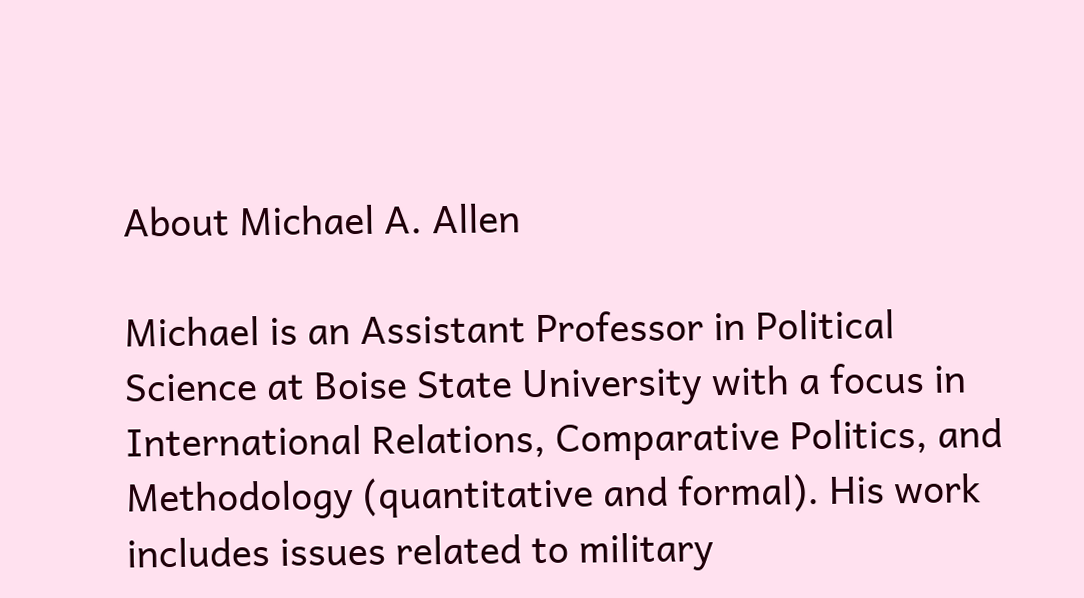About Michael A. Allen

Michael is an Assistant Professor in Political Science at Boise State University with a focus in International Relations, Comparative Politics, and Methodology (quantitative and formal). His work includes issues related to military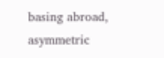basing abroad, asymmetric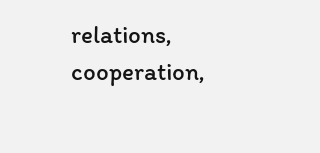relations, cooperation,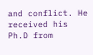and conflict. He received his Ph.D from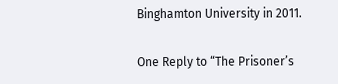Binghamton University in 2011.

One Reply to “The Prisoner’s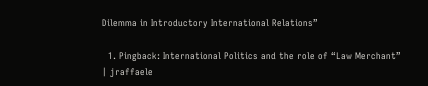Dilemma in Introductory International Relations”

  1. Pingback: International Politics and the role of “Law Merchant” | jraffaele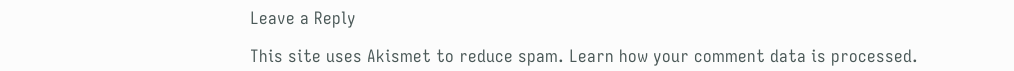Leave a Reply

This site uses Akismet to reduce spam. Learn how your comment data is processed.